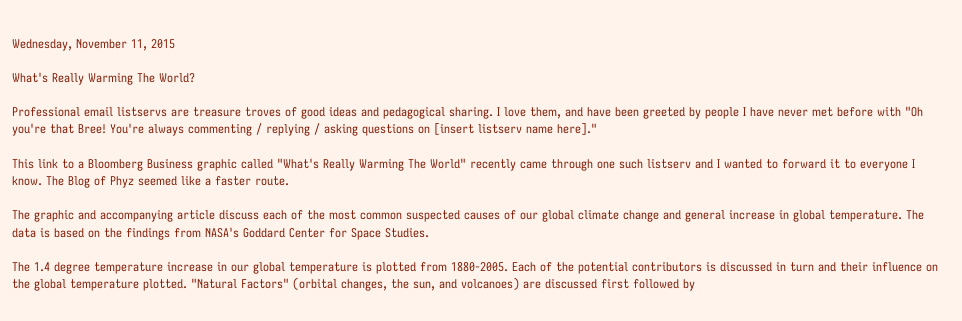Wednesday, November 11, 2015

What's Really Warming The World?

Professional email listservs are treasure troves of good ideas and pedagogical sharing. I love them, and have been greeted by people I have never met before with "Oh you're that Bree! You're always commenting / replying / asking questions on [insert listserv name here]."

This link to a Bloomberg Business graphic called "What's Really Warming The World" recently came through one such listserv and I wanted to forward it to everyone I know. The Blog of Phyz seemed like a faster route.

The graphic and accompanying article discuss each of the most common suspected causes of our global climate change and general increase in global temperature. The data is based on the findings from NASA's Goddard Center for Space Studies.

The 1.4 degree temperature increase in our global temperature is plotted from 1880-2005. Each of the potential contributors is discussed in turn and their influence on the global temperature plotted. "Natural Factors" (orbital changes, the sun, and volcanoes) are discussed first followed by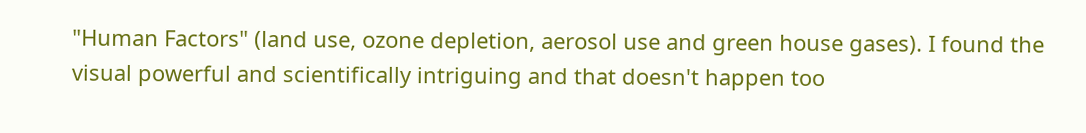"Human Factors" (land use, ozone depletion, aerosol use and green house gases). I found the visual powerful and scientifically intriguing and that doesn't happen too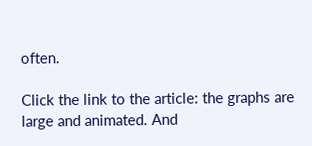often.

Click the link to the article: the graphs are large and animated. And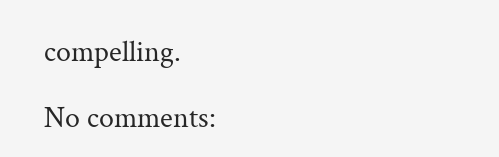compelling.

No comments: